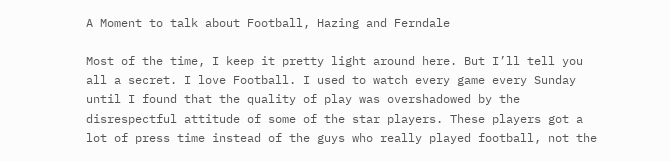A Moment to talk about Football, Hazing and Ferndale

Most of the time, I keep it pretty light around here. But I’ll tell you all a secret. I love Football. I used to watch every game every Sunday until I found that the quality of play was overshadowed by the disrespectful attitude of some of the star players. These players got a lot of press time instead of the guys who really played football, not the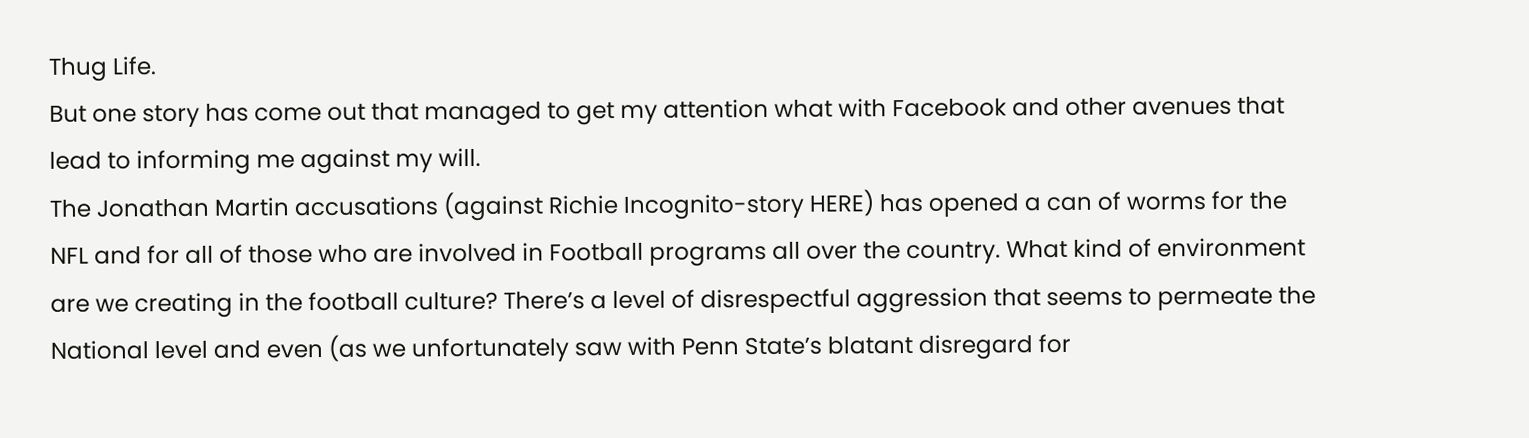Thug Life.
But one story has come out that managed to get my attention what with Facebook and other avenues that lead to informing me against my will.
The Jonathan Martin accusations (against Richie Incognito-story HERE) has opened a can of worms for the NFL and for all of those who are involved in Football programs all over the country. What kind of environment are we creating in the football culture? There’s a level of disrespectful aggression that seems to permeate the National level and even (as we unfortunately saw with Penn State’s blatant disregard for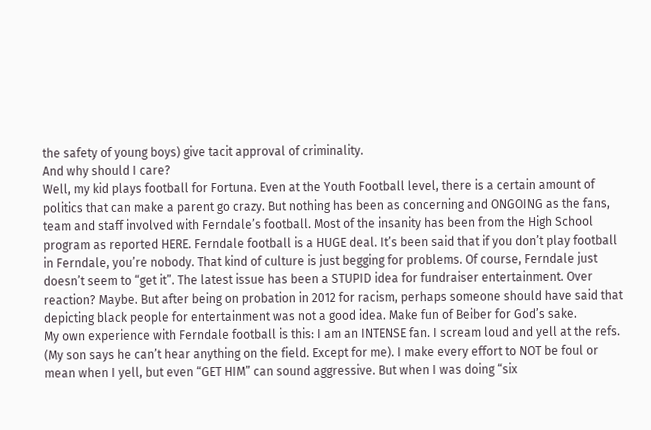the safety of young boys) give tacit approval of criminality.
And why should I care?
Well, my kid plays football for Fortuna. Even at the Youth Football level, there is a certain amount of politics that can make a parent go crazy. But nothing has been as concerning and ONGOING as the fans, team and staff involved with Ferndale’s football. Most of the insanity has been from the High School program as reported HERE. Ferndale football is a HUGE deal. It’s been said that if you don’t play football in Ferndale, you’re nobody. That kind of culture is just begging for problems. Of course, Ferndale just doesn’t seem to “get it”. The latest issue has been a STUPID idea for fundraiser entertainment. Over reaction? Maybe. But after being on probation in 2012 for racism, perhaps someone should have said that depicting black people for entertainment was not a good idea. Make fun of Beiber for God’s sake.
My own experience with Ferndale football is this: I am an INTENSE fan. I scream loud and yell at the refs. (My son says he can’t hear anything on the field. Except for me). I make every effort to NOT be foul or mean when I yell, but even “GET HIM” can sound aggressive. But when I was doing “six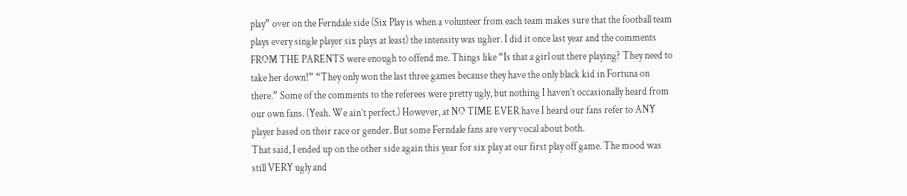play” over on the Ferndale side (Six Play is when a volunteer from each team makes sure that the football team plays every single player six plays at least) the intensity was uglier. I did it once last year and the comments FROM THE PARENTS were enough to offend me. Things like “Is that a girl out there playing? They need to take her down!” “They only won the last three games because they have the only black kid in Fortuna on there.” Some of the comments to the referees were pretty ugly, but nothing I haven’t occasionally heard from our own fans. (Yeah. We ain’t perfect.) However, at NO TIME EVER have I heard our fans refer to ANY player based on their race or gender. But some Ferndale fans are very vocal about both.
That said, I ended up on the other side again this year for six play at our first play off game. The mood was still VERY ugly and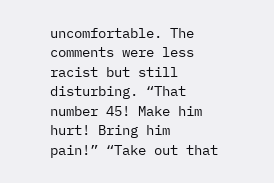uncomfortable. The comments were less racist but still disturbing. “That number 45! Make him hurt! Bring him pain!” “Take out that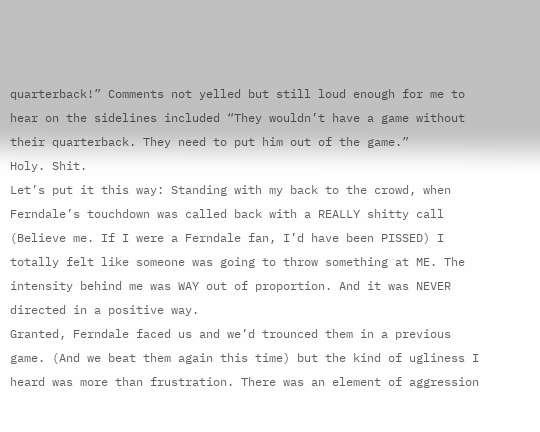quarterback!” Comments not yelled but still loud enough for me to hear on the sidelines included “They wouldn’t have a game without their quarterback. They need to put him out of the game.”
Holy. Shit.
Let’s put it this way: Standing with my back to the crowd, when Ferndale’s touchdown was called back with a REALLY shitty call (Believe me. If I were a Ferndale fan, I’d have been PISSED) I totally felt like someone was going to throw something at ME. The intensity behind me was WAY out of proportion. And it was NEVER directed in a positive way.
Granted, Ferndale faced us and we’d trounced them in a previous game. (And we beat them again this time) but the kind of ugliness I heard was more than frustration. There was an element of aggression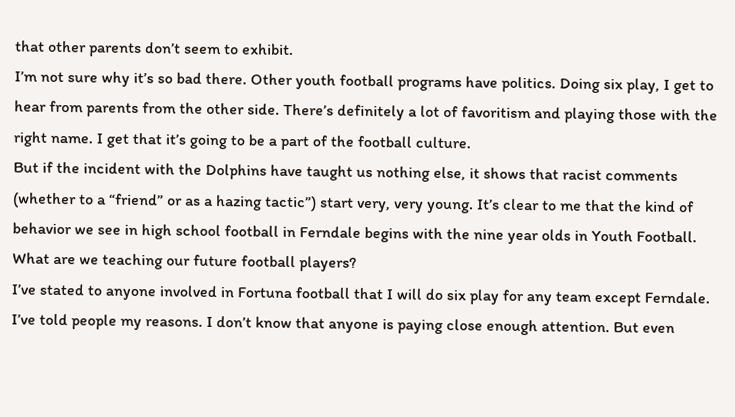that other parents don’t seem to exhibit.
I’m not sure why it’s so bad there. Other youth football programs have politics. Doing six play, I get to hear from parents from the other side. There’s definitely a lot of favoritism and playing those with the right name. I get that it’s going to be a part of the football culture.
But if the incident with the Dolphins have taught us nothing else, it shows that racist comments (whether to a “friend” or as a hazing tactic”) start very, very young. It’s clear to me that the kind of behavior we see in high school football in Ferndale begins with the nine year olds in Youth Football. What are we teaching our future football players?
I’ve stated to anyone involved in Fortuna football that I will do six play for any team except Ferndale. I’ve told people my reasons. I don’t know that anyone is paying close enough attention. But even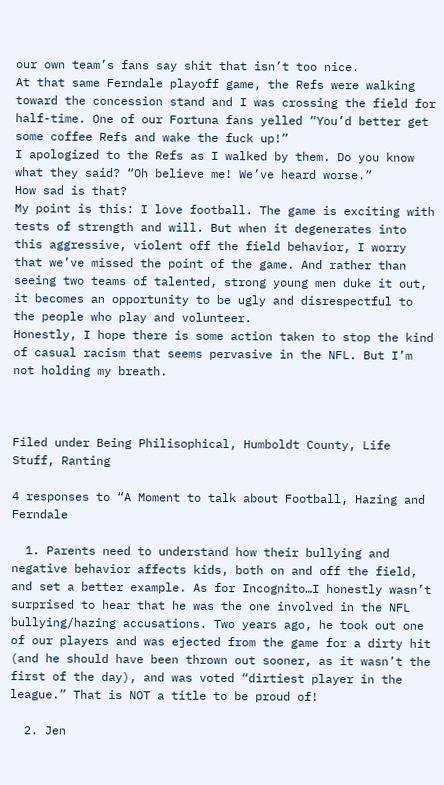our own team’s fans say shit that isn’t too nice.
At that same Ferndale playoff game, the Refs were walking toward the concession stand and I was crossing the field for half-time. One of our Fortuna fans yelled “You’d better get some coffee Refs and wake the fuck up!”
I apologized to the Refs as I walked by them. Do you know what they said? “Oh believe me! We’ve heard worse.”
How sad is that?
My point is this: I love football. The game is exciting with tests of strength and will. But when it degenerates into this aggressive, violent off the field behavior, I worry that we’ve missed the point of the game. And rather than seeing two teams of talented, strong young men duke it out, it becomes an opportunity to be ugly and disrespectful to the people who play and volunteer.
Honestly, I hope there is some action taken to stop the kind of casual racism that seems pervasive in the NFL. But I’m not holding my breath.



Filed under Being Philisophical, Humboldt County, Life Stuff, Ranting

4 responses to “A Moment to talk about Football, Hazing and Ferndale

  1. Parents need to understand how their bullying and negative behavior affects kids, both on and off the field, and set a better example. As for Incognito…I honestly wasn’t surprised to hear that he was the one involved in the NFL bullying/hazing accusations. Two years ago, he took out one of our players and was ejected from the game for a dirty hit (and he should have been thrown out sooner, as it wasn’t the first of the day), and was voted “dirtiest player in the league.” That is NOT a title to be proud of!

  2. Jen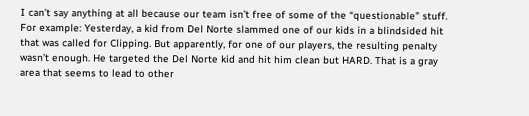I can’t say anything at all because our team isn’t free of some of the “questionable” stuff. For example: Yesterday, a kid from Del Norte slammed one of our kids in a blindsided hit that was called for Clipping. But apparently, for one of our players, the resulting penalty wasn’t enough. He targeted the Del Norte kid and hit him clean but HARD. That is a gray area that seems to lead to other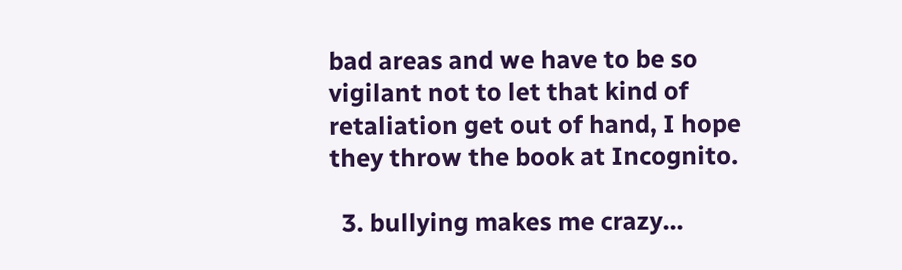bad areas and we have to be so vigilant not to let that kind of retaliation get out of hand, I hope they throw the book at Incognito.

  3. bullying makes me crazy…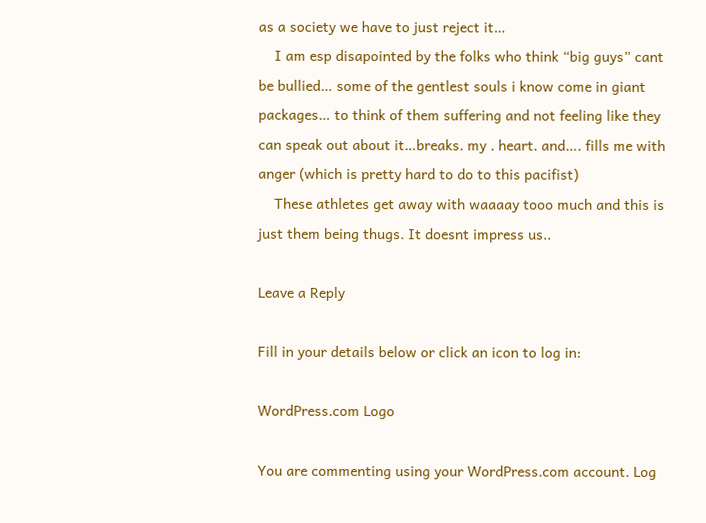as a society we have to just reject it…
    I am esp disapointed by the folks who think “big guys” cant be bullied… some of the gentlest souls i know come in giant packages… to think of them suffering and not feeling like they can speak out about it…breaks. my . heart. and…. fills me with anger (which is pretty hard to do to this pacifist)
    These athletes get away with waaaay tooo much and this is just them being thugs. It doesnt impress us..

Leave a Reply

Fill in your details below or click an icon to log in:

WordPress.com Logo

You are commenting using your WordPress.com account. Log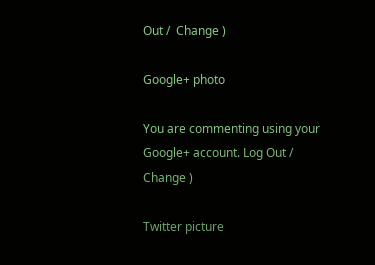Out /  Change )

Google+ photo

You are commenting using your Google+ account. Log Out /  Change )

Twitter picture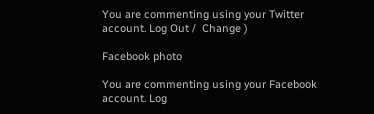You are commenting using your Twitter account. Log Out /  Change )

Facebook photo

You are commenting using your Facebook account. Log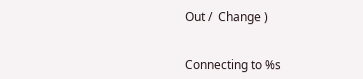Out /  Change )


Connecting to %s